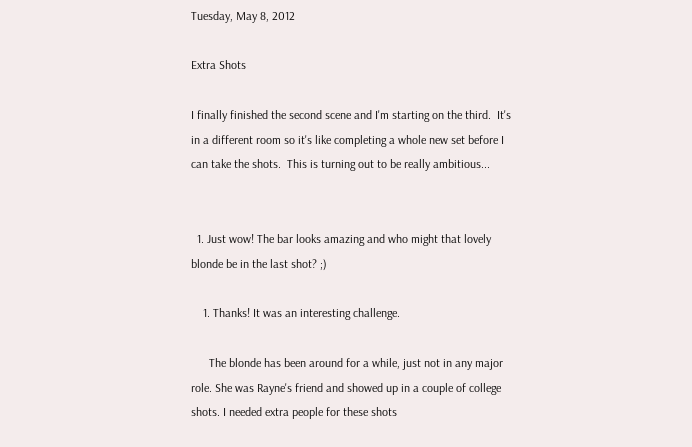Tuesday, May 8, 2012

Extra Shots

I finally finished the second scene and I'm starting on the third.  It's in a different room so it's like completing a whole new set before I can take the shots.  This is turning out to be really ambitious...


  1. Just wow! The bar looks amazing and who might that lovely blonde be in the last shot? ;)

    1. Thanks! It was an interesting challenge.

      The blonde has been around for a while, just not in any major role. She was Rayne's friend and showed up in a couple of college shots. I needed extra people for these shots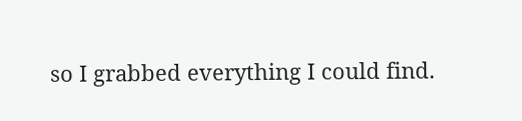so I grabbed everything I could find.